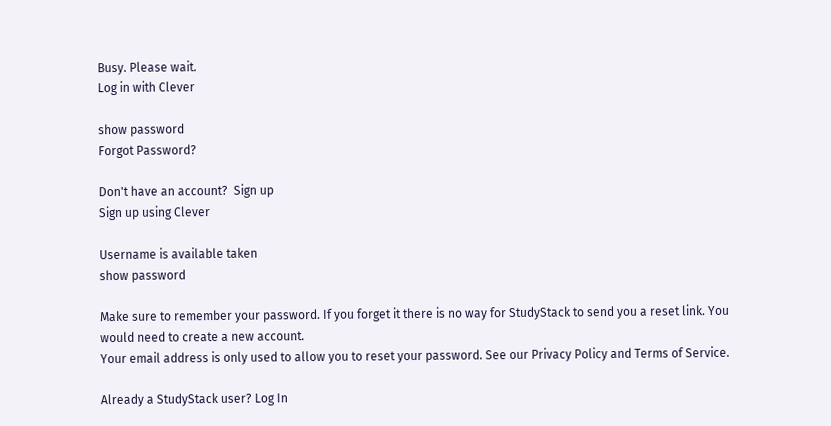Busy. Please wait.
Log in with Clever

show password
Forgot Password?

Don't have an account?  Sign up
Sign up using Clever

Username is available taken
show password

Make sure to remember your password. If you forget it there is no way for StudyStack to send you a reset link. You would need to create a new account.
Your email address is only used to allow you to reset your password. See our Privacy Policy and Terms of Service.

Already a StudyStack user? Log In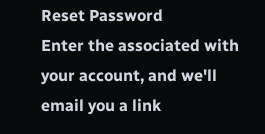Reset Password
Enter the associated with your account, and we'll email you a link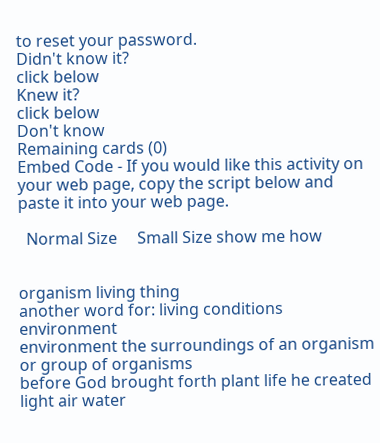to reset your password.
Didn't know it?
click below
Knew it?
click below
Don't know
Remaining cards (0)
Embed Code - If you would like this activity on your web page, copy the script below and paste it into your web page.

  Normal Size     Small Size show me how


organism living thing
another word for: living conditions environment
environment the surroundings of an organism or group of organisms
before God brought forth plant life he created light air water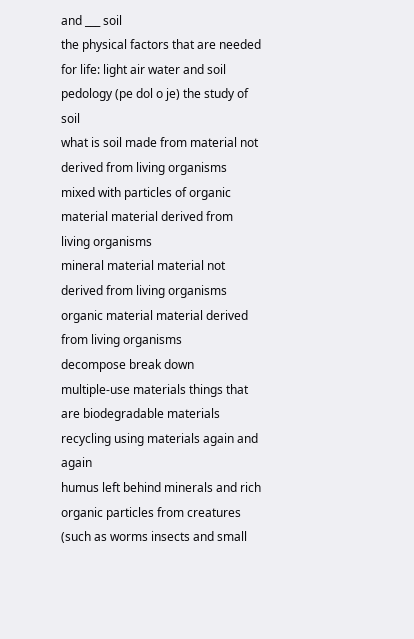and ___ soil
the physical factors that are needed for life: light air water and soil
pedology (pe dol o je) the study of soil
what is soil made from material not derived from living organisms mixed with particles of organic material material derived from living organisms
mineral material material not derived from living organisms
organic material material derived from living organisms
decompose break down
multiple-use materials things that are biodegradable materials
recycling using materials again and again
humus left behind minerals and rich organic particles from creatures (such as worms insects and small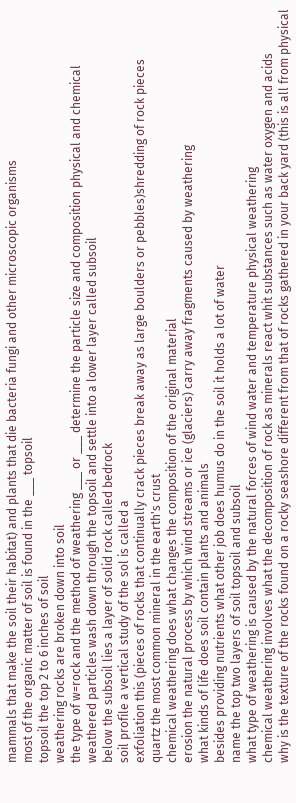mammals that make the soil their habitat) and plants that die bacteria fungi and other microscopic organisms
most of the organic matter of soil is found in the ___ topsoil
topsoil the top 2 to 6 inches of soil
weathering rocks are broken down into soil
the type of w=rock and the method of weathering ___ or ___ determine the particle size and composition physical and chemical
weathered particles wash down through the topsoil and settle into a lower layer called subsoil
below the subsoil lies a layer of solid rock called bedrock
soil profile a vertical study of the sol is called a
exfoliation this (pieces of rocks that continually crack pieces break away as large boulders or pebbles)shredding of rock pieces
quartz the most common mineral in the earth's crust
chemical weathering does what changes the composition of the original material
erosion the natural process by which wind streams or ice (glaciers) carry away fragments caused by weathering
what kinds of life does soil contain plants and animals
besides providing nutrients what other job does humus do in the soil it holds a lot of water
name the top two layers of soil topsoil and subsoil
what type of weathering is caused by the natural forces of wind water and temperature physical weathering
chemical weathering involves what the decomposition of rock as minerals react whit substances such as water oxygen and acids
why is the texture of the rocks found on a rocky seashore different from that of rocks gathered in your back yard (this is all from physical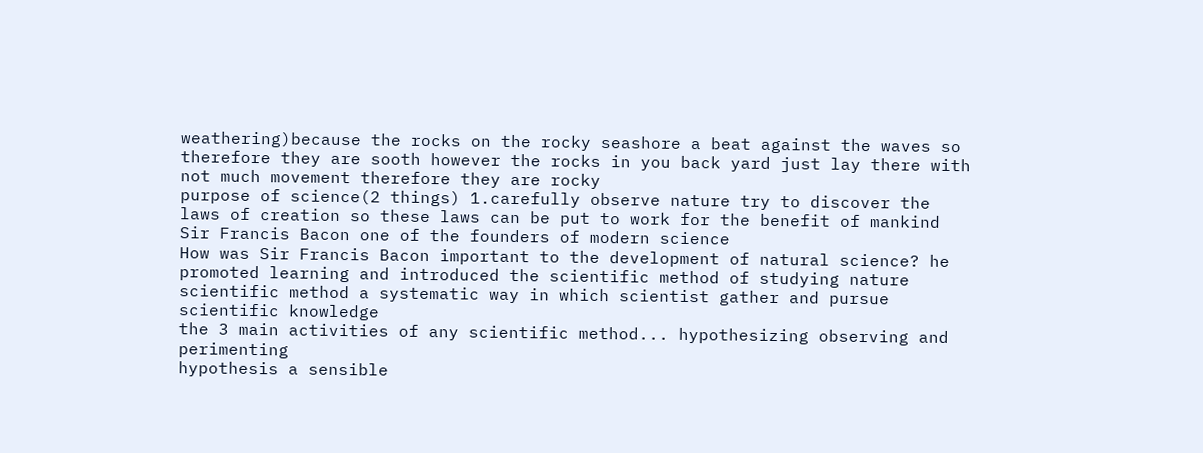weathering)because the rocks on the rocky seashore a beat against the waves so therefore they are sooth however the rocks in you back yard just lay there with not much movement therefore they are rocky
purpose of science(2 things) 1.carefully observe nature try to discover the laws of creation so these laws can be put to work for the benefit of mankind
Sir Francis Bacon one of the founders of modern science
How was Sir Francis Bacon important to the development of natural science? he promoted learning and introduced the scientific method of studying nature
scientific method a systematic way in which scientist gather and pursue scientific knowledge
the 3 main activities of any scientific method... hypothesizing observing and perimenting
hypothesis a sensible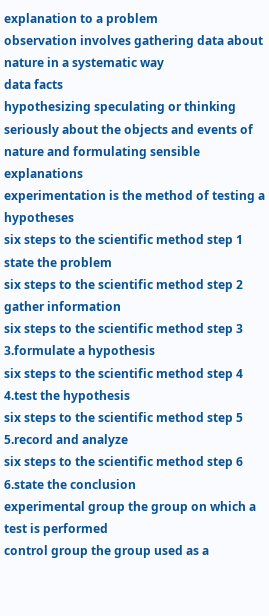explanation to a problem
observation involves gathering data about nature in a systematic way
data facts
hypothesizing speculating or thinking seriously about the objects and events of nature and formulating sensible explanations
experimentation is the method of testing a hypotheses
six steps to the scientific method step 1 state the problem
six steps to the scientific method step 2 gather information
six steps to the scientific method step 3 3.formulate a hypothesis
six steps to the scientific method step 4 4.test the hypothesis
six steps to the scientific method step 5 5.record and analyze
six steps to the scientific method step 6 6.state the conclusion
experimental group the group on which a test is performed
control group the group used as a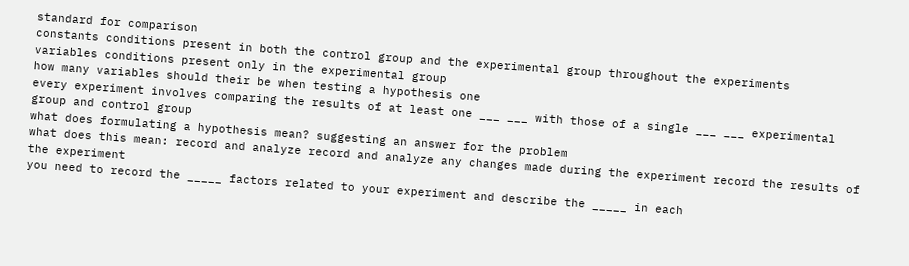standard for comparison
constants conditions present in both the control group and the experimental group throughout the experiments
variables conditions present only in the experimental group
how many variables should their be when testing a hypothesis one
every experiment involves comparing the results of at least one ___ ___ with those of a single ___ ___ experimental group and control group
what does formulating a hypothesis mean? suggesting an answer for the problem
what does this mean: record and analyze record and analyze any changes made during the experiment record the results of the experiment
you need to record the _____ factors related to your experiment and describe the _____ in each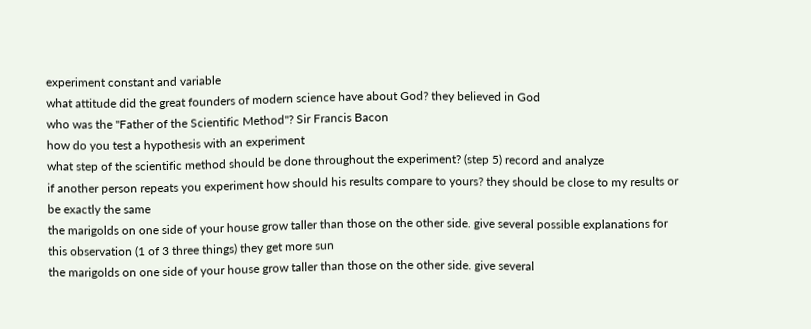experiment constant and variable
what attitude did the great founders of modern science have about God? they believed in God
who was the "Father of the Scientific Method"? Sir Francis Bacon
how do you test a hypothesis with an experiment
what step of the scientific method should be done throughout the experiment? (step 5) record and analyze
if another person repeats you experiment how should his results compare to yours? they should be close to my results or be exactly the same
the marigolds on one side of your house grow taller than those on the other side. give several possible explanations for this observation (1 of 3 three things) they get more sun
the marigolds on one side of your house grow taller than those on the other side. give several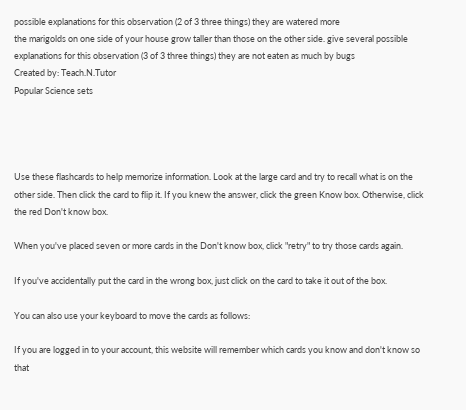possible explanations for this observation (2 of 3 three things) they are watered more
the marigolds on one side of your house grow taller than those on the other side. give several possible explanations for this observation (3 of 3 three things) they are not eaten as much by bugs
Created by: Teach.N.Tutor
Popular Science sets




Use these flashcards to help memorize information. Look at the large card and try to recall what is on the other side. Then click the card to flip it. If you knew the answer, click the green Know box. Otherwise, click the red Don't know box.

When you've placed seven or more cards in the Don't know box, click "retry" to try those cards again.

If you've accidentally put the card in the wrong box, just click on the card to take it out of the box.

You can also use your keyboard to move the cards as follows:

If you are logged in to your account, this website will remember which cards you know and don't know so that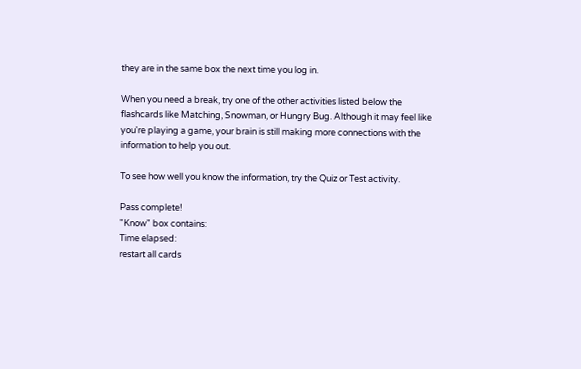they are in the same box the next time you log in.

When you need a break, try one of the other activities listed below the flashcards like Matching, Snowman, or Hungry Bug. Although it may feel like you're playing a game, your brain is still making more connections with the information to help you out.

To see how well you know the information, try the Quiz or Test activity.

Pass complete!
"Know" box contains:
Time elapsed:
restart all cards